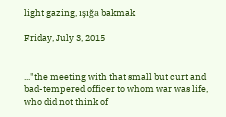light gazing, ışığa bakmak

Friday, July 3, 2015


..."the meeting with that small but curt and bad-tempered officer to whom war was life, who did not think of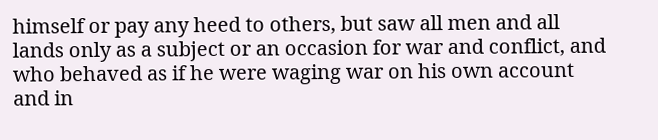himself or pay any heed to others, but saw all men and all lands only as a subject or an occasion for war and conflict, and who behaved as if he were waging war on his own account and in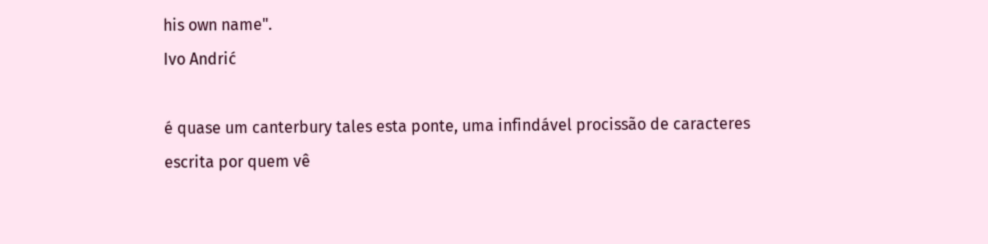his own name".
Ivo Andrić

é quase um canterbury tales esta ponte, uma infindável procissão de caracteres escrita por quem vê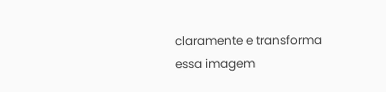claramente e transforma essa imagem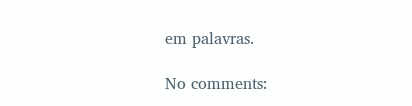em palavras.

No comments: